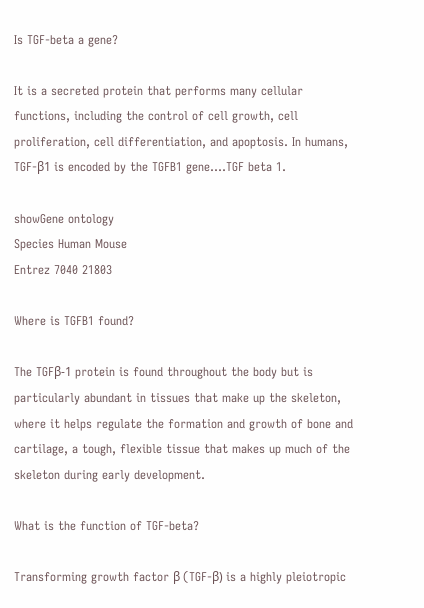Is TGF-beta a gene?

It is a secreted protein that performs many cellular functions, including the control of cell growth, cell proliferation, cell differentiation, and apoptosis. In humans, TGF-β1 is encoded by the TGFB1 gene….TGF beta 1.

showGene ontology
Species Human Mouse
Entrez 7040 21803

Where is TGFB1 found?

The TGFβ-1 protein is found throughout the body but is particularly abundant in tissues that make up the skeleton, where it helps regulate the formation and growth of bone and cartilage, a tough, flexible tissue that makes up much of the skeleton during early development.

What is the function of TGF-beta?

Transforming growth factor β (TGF-β) is a highly pleiotropic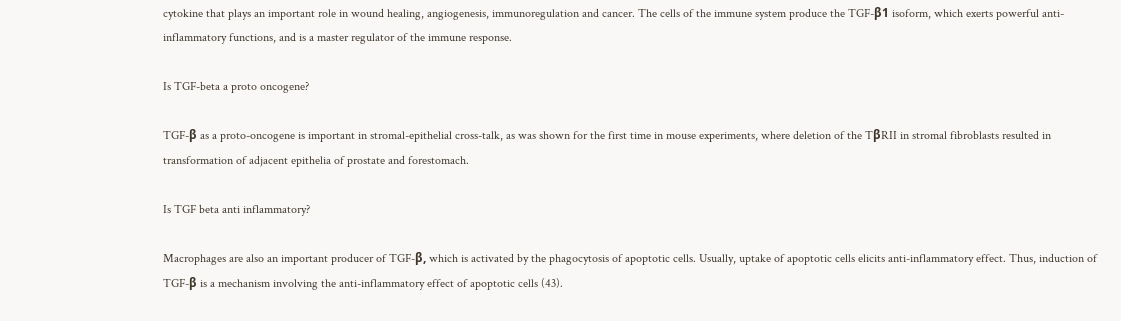cytokine that plays an important role in wound healing, angiogenesis, immunoregulation and cancer. The cells of the immune system produce the TGF-β1 isoform, which exerts powerful anti-inflammatory functions, and is a master regulator of the immune response.

Is TGF-beta a proto oncogene?

TGF-β as a proto-oncogene is important in stromal-epithelial cross-talk, as was shown for the first time in mouse experiments, where deletion of the TβRII in stromal fibroblasts resulted in transformation of adjacent epithelia of prostate and forestomach.

Is TGF beta anti inflammatory?

Macrophages are also an important producer of TGF-β, which is activated by the phagocytosis of apoptotic cells. Usually, uptake of apoptotic cells elicits anti-inflammatory effect. Thus, induction of TGF-β is a mechanism involving the anti-inflammatory effect of apoptotic cells (43).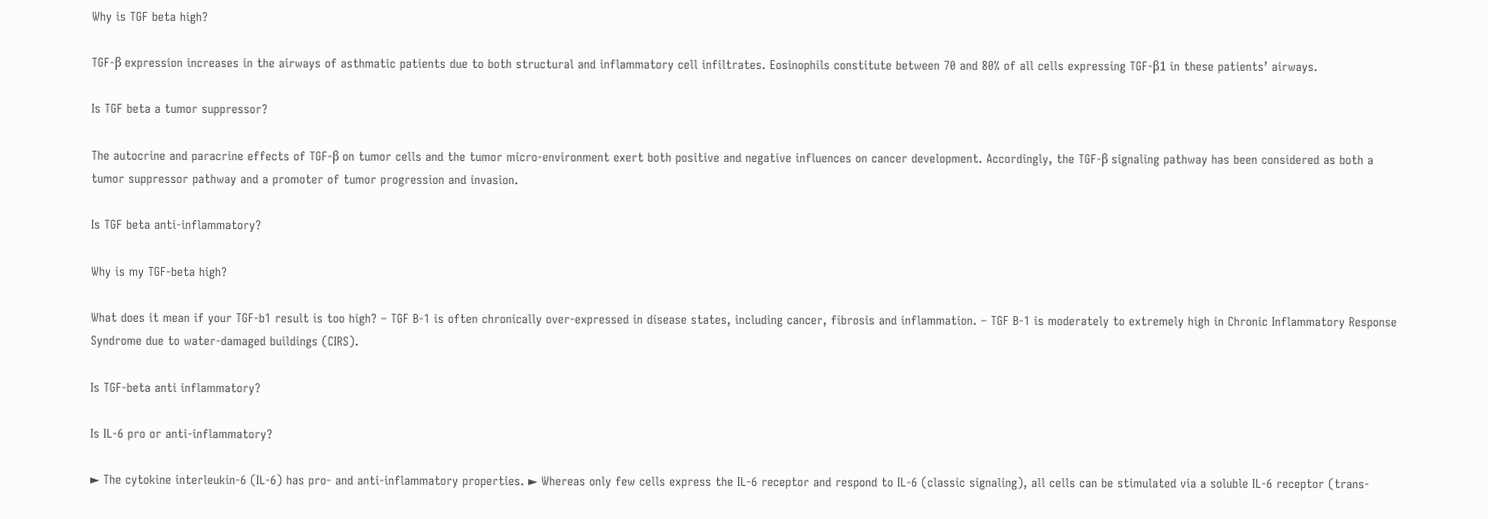Why is TGF beta high?

TGF-β expression increases in the airways of asthmatic patients due to both structural and inflammatory cell infiltrates. Eosinophils constitute between 70 and 80% of all cells expressing TGF-β1 in these patients’ airways.

Is TGF beta a tumor suppressor?

The autocrine and paracrine effects of TGF-β on tumor cells and the tumor micro-environment exert both positive and negative influences on cancer development. Accordingly, the TGF-β signaling pathway has been considered as both a tumor suppressor pathway and a promoter of tumor progression and invasion.

Is TGF beta anti-inflammatory?

Why is my TGF-beta high?

What does it mean if your TGF-b1 result is too high? – TGF B-1 is often chronically over-expressed in disease states, including cancer, fibrosis and inflammation. – TGF B-1 is moderately to extremely high in Chronic Inflammatory Response Syndrome due to water-damaged buildings (CIRS).

Is TGF-beta anti inflammatory?

Is IL-6 pro or anti-inflammatory?

► The cytokine interleukin-6 (IL-6) has pro- and anti-inflammatory properties. ► Whereas only few cells express the IL-6 receptor and respond to IL-6 (classic signaling), all cells can be stimulated via a soluble IL-6 receptor (trans-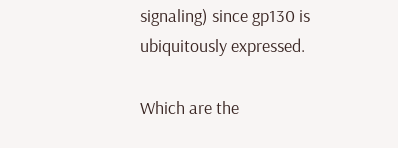signaling) since gp130 is ubiquitously expressed.

Which are the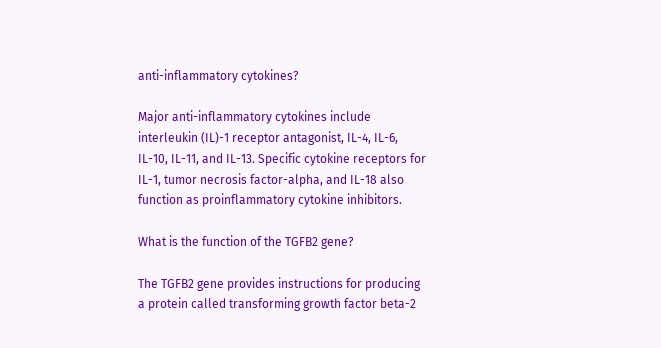anti-inflammatory cytokines?

Major anti-inflammatory cytokines include interleukin (IL)-1 receptor antagonist, IL-4, IL-6, IL-10, IL-11, and IL-13. Specific cytokine receptors for IL-1, tumor necrosis factor-alpha, and IL-18 also function as proinflammatory cytokine inhibitors.

What is the function of the TGFB2 gene?

The TGFB2 gene provides instructions for producing a protein called transforming growth factor beta-2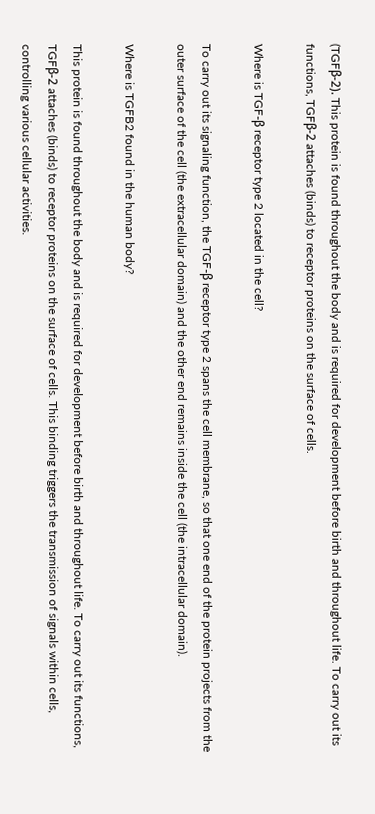(TGFβ-2). This protein is found throughout the body and is required for development before birth and throughout life. To carry out its functions, TGFβ-2 attaches (binds) to receptor proteins on the surface of cells.

Where is TGF-β receptor type 2 located in the cell?

To carry out its signaling function, the TGF-β receptor type 2 spans the cell membrane, so that one end of the protein projects from the outer surface of the cell (the extracellular domain) and the other end remains inside the cell (the intracellular domain).

Where is TGFB2 found in the human body?

This protein is found throughout the body and is required for development before birth and throughout life. To carry out its functions, TGFβ-2 attaches (binds) to receptor proteins on the surface of cells. This binding triggers the transmission of signals within cells, controlling various cellular activities.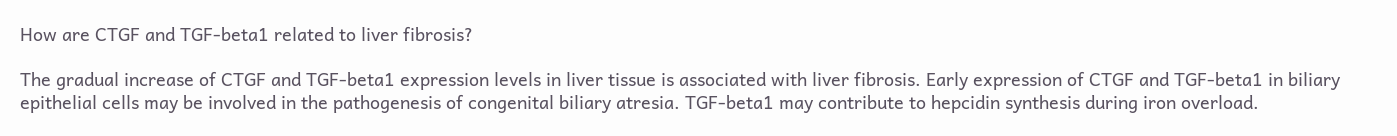How are CTGF and TGF-beta1 related to liver fibrosis?

The gradual increase of CTGF and TGF-beta1 expression levels in liver tissue is associated with liver fibrosis. Early expression of CTGF and TGF-beta1 in biliary epithelial cells may be involved in the pathogenesis of congenital biliary atresia. TGF-beta1 may contribute to hepcidin synthesis during iron overload.